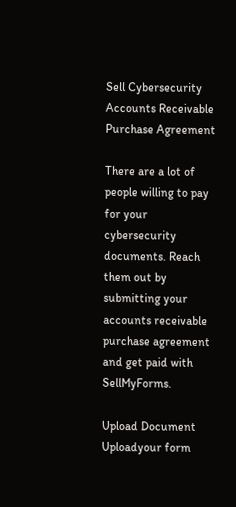Sell Cybersecurity Accounts Receivable Purchase Agreement

There are a lot of people willing to pay for your cybersecurity documents. Reach them out by submitting your accounts receivable purchase agreement and get paid with SellMyForms.

Upload Document
Uploadyour form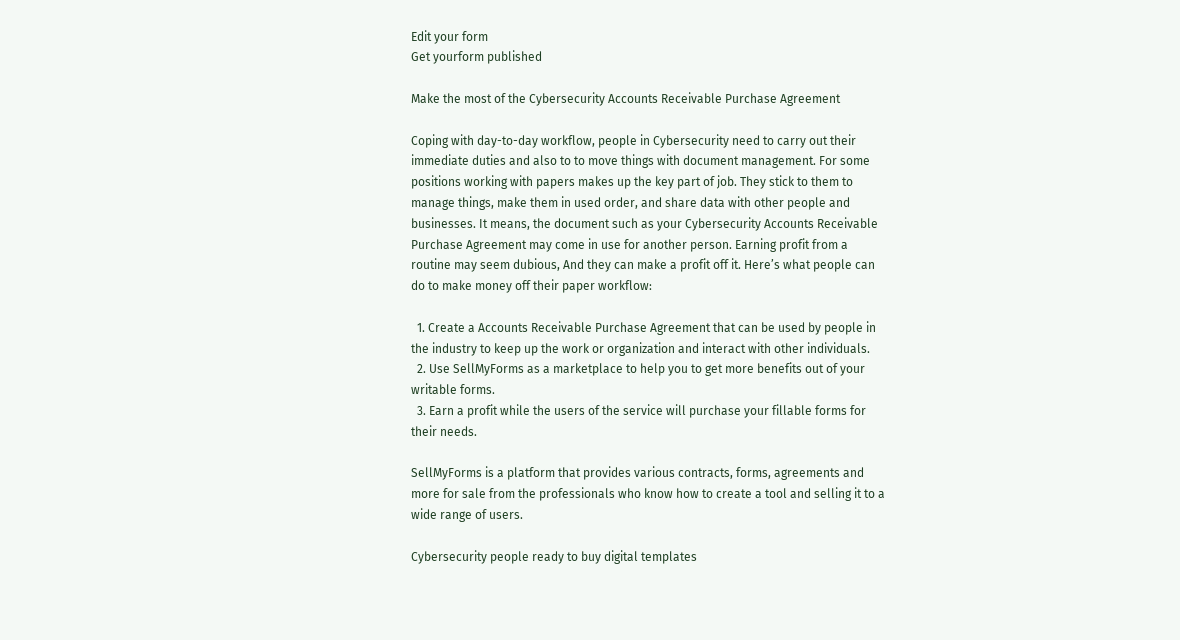Edit your form
Get yourform published

Make the most of the Cybersecurity Accounts Receivable Purchase Agreement

Coping with day-to-day workflow, people in Cybersecurity need to carry out their immediate duties and also to to move things with document management. For some positions working with papers makes up the key part of job. They stick to them to manage things, make them in used order, and share data with other people and businesses. It means, the document such as your Cybersecurity Accounts Receivable Purchase Agreement may come in use for another person. Earning profit from a routine may seem dubious, And they can make a profit off it. Here’s what people can do to make money off their paper workflow:

  1. Create a Accounts Receivable Purchase Agreement that can be used by people in the industry to keep up the work or organization and interact with other individuals.
  2. Use SellMyForms as a marketplace to help you to get more benefits out of your writable forms.
  3. Earn a profit while the users of the service will purchase your fillable forms for their needs.

SellMyForms is a platform that provides various contracts, forms, agreements and more for sale from the professionals who know how to create a tool and selling it to a wide range of users.

Cybersecurity people ready to buy digital templates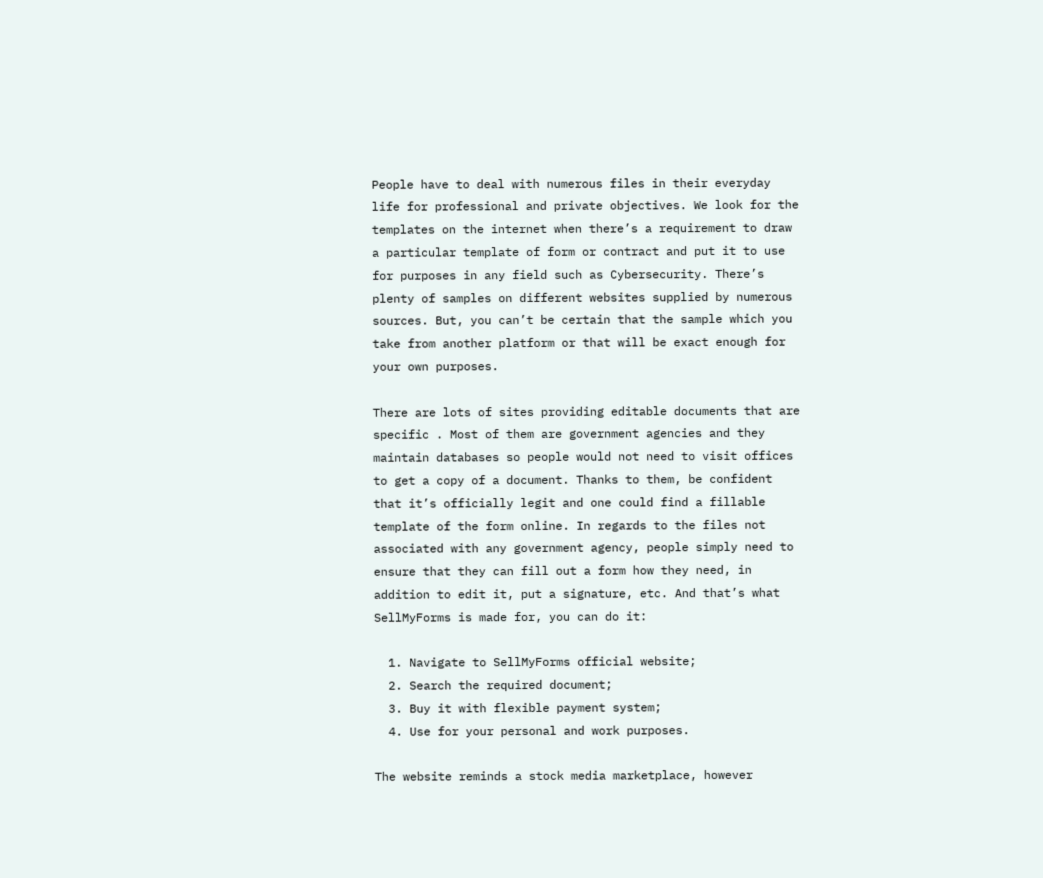People have to deal with numerous files in their everyday life for professional and private objectives. We look for the templates on the internet when there’s a requirement to draw a particular template of form or contract and put it to use for purposes in any field such as Cybersecurity. There’s plenty of samples on different websites supplied by numerous sources. But, you can’t be certain that the sample which you take from another platform or that will be exact enough for your own purposes.

There are lots of sites providing editable documents that are specific . Most of them are government agencies and they maintain databases so people would not need to visit offices to get a copy of a document. Thanks to them, be confident that it’s officially legit and one could find a fillable template of the form online. In regards to the files not associated with any government agency, people simply need to ensure that they can fill out a form how they need, in addition to edit it, put a signature, etc. And that’s what SellMyForms is made for, you can do it:

  1. Navigate to SellMyForms official website;
  2. Search the required document;
  3. Buy it with flexible payment system;
  4. Use for your personal and work purposes.

The website reminds a stock media marketplace, however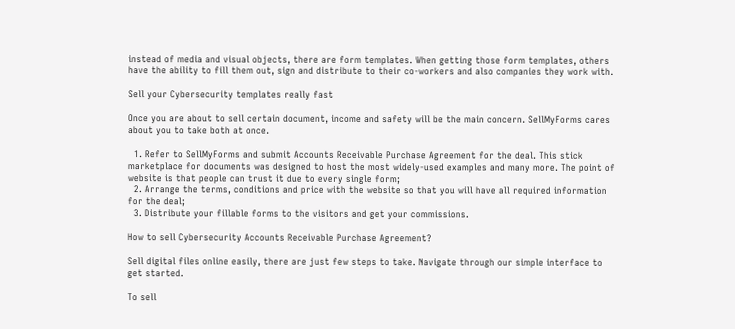instead of media and visual objects, there are form templates. When getting those form templates, others have the ability to fill them out, sign and distribute to their co-workers and also companies they work with.

Sell your Cybersecurity templates really fast

Once you are about to sell certain document, income and safety will be the main concern. SellMyForms cares about you to take both at once.

  1. Refer to SellMyForms and submit Accounts Receivable Purchase Agreement for the deal. This stick marketplace for documents was designed to host the most widely-used examples and many more. The point of website is that people can trust it due to every single form;
  2. Arrange the terms, conditions and price with the website so that you will have all required information for the deal;
  3. Distribute your fillable forms to the visitors and get your commissions.

How to sell Cybersecurity Accounts Receivable Purchase Agreement?

Sell digital files online easily, there are just few steps to take. Navigate through our simple interface to get started.

To sell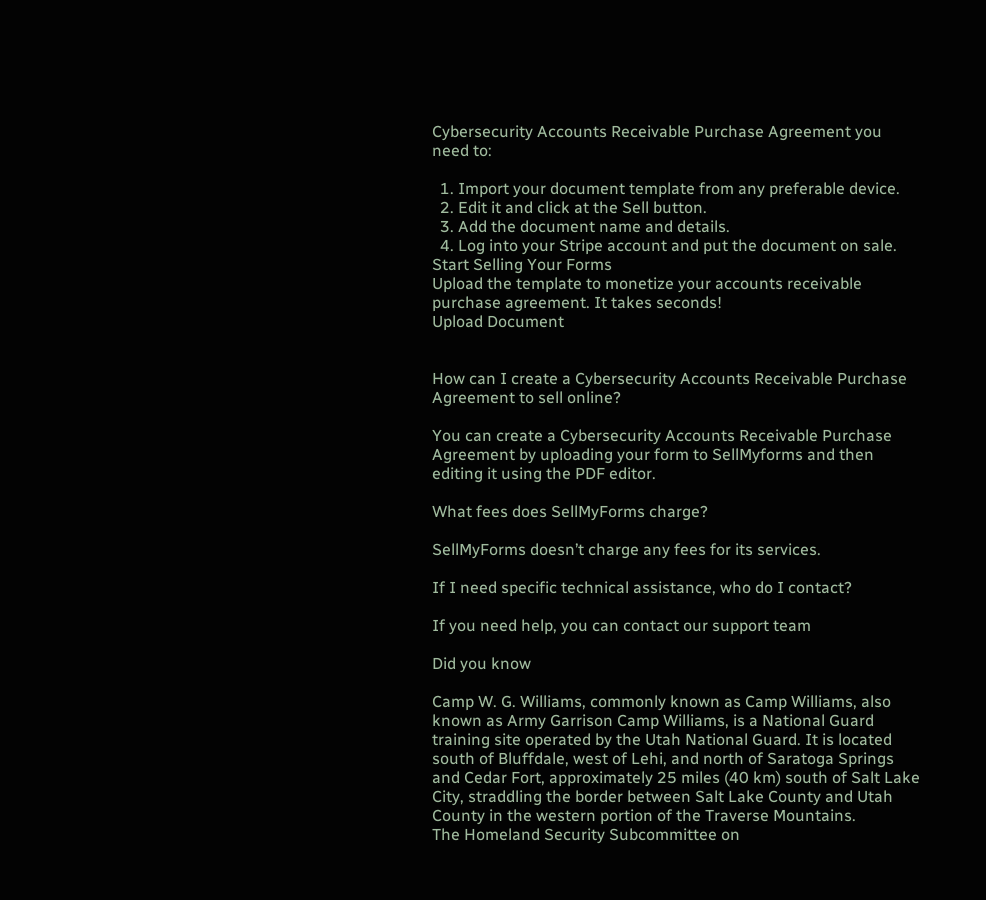Cybersecurity Accounts Receivable Purchase Agreement you need to:

  1. Import your document template from any preferable device.
  2. Edit it and click at the Sell button.
  3. Add the document name and details.
  4. Log into your Stripe account and put the document on sale.
Start Selling Your Forms
Upload the template to monetize your accounts receivable purchase agreement. It takes seconds!
Upload Document


How can I create a Cybersecurity Accounts Receivable Purchase Agreement to sell online?

You can create a Cybersecurity Accounts Receivable Purchase Agreement by uploading your form to SellMyforms and then editing it using the PDF editor.

What fees does SellMyForms charge?

SellMyForms doesn’t charge any fees for its services.

If I need specific technical assistance, who do I contact?

If you need help, you can contact our support team

Did you know

Camp W. G. Williams, commonly known as Camp Williams, also known as Army Garrison Camp Williams, is a National Guard training site operated by the Utah National Guard. It is located south of Bluffdale, west of Lehi, and north of Saratoga Springs and Cedar Fort, approximately 25 miles (40 km) south of Salt Lake City, straddling the border between Salt Lake County and Utah County in the western portion of the Traverse Mountains.
The Homeland Security Subcommittee on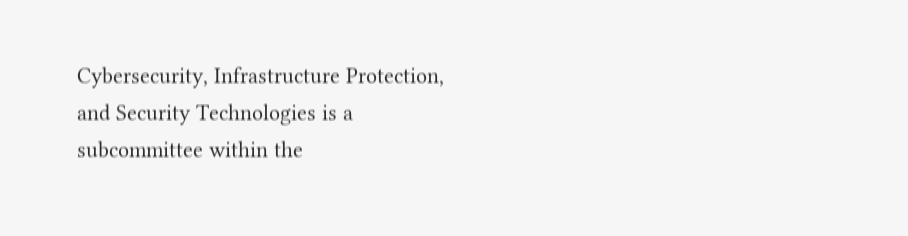Cybersecurity, Infrastructure Protection, and Security Technologies is a subcommittee within the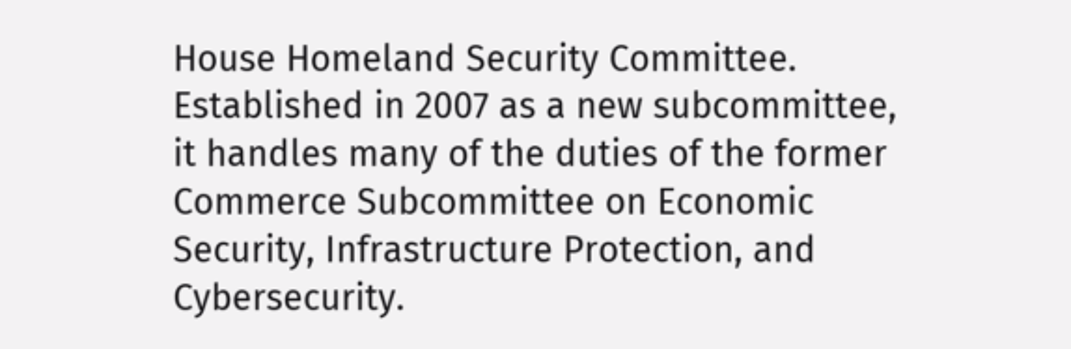House Homeland Security Committee. Established in 2007 as a new subcommittee, it handles many of the duties of the former Commerce Subcommittee on Economic Security, Infrastructure Protection, and Cybersecurity.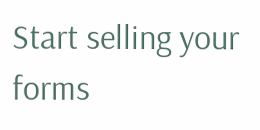Start selling your forms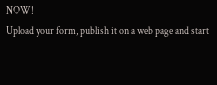NOW!
Upload your form, publish it on a web page and start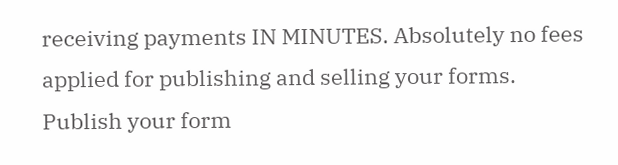receiving payments IN MINUTES. Absolutely no fees applied for publishing and selling your forms.
Publish your form